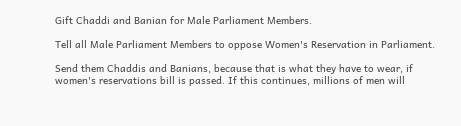Gift Chaddi and Banian for Male Parliament Members.

Tell all Male Parliament Members to oppose Women's Reservation in Parliament.

Send them Chaddis and Banians, because that is what they have to wear, if women's reservations bill is passed. If this continues, millions of men will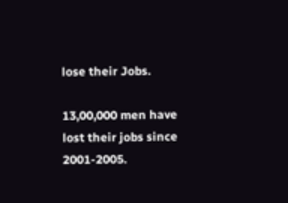lose their Jobs.

13,00,000 men have lost their jobs since 2001-2005.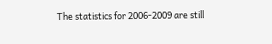The statistics for 2006-2009 are still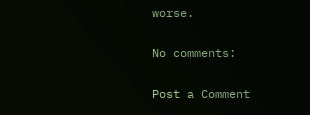worse.

No comments:

Post a Comment